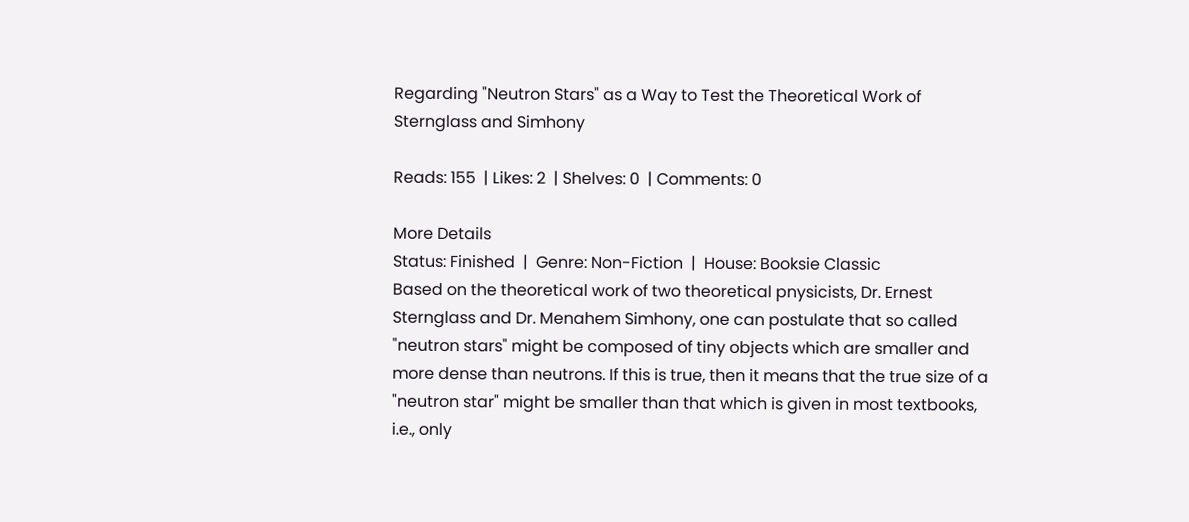Regarding "Neutron Stars" as a Way to Test the Theoretical Work of Sternglass and Simhony

Reads: 155  | Likes: 2  | Shelves: 0  | Comments: 0

More Details
Status: Finished  |  Genre: Non-Fiction  |  House: Booksie Classic
Based on the theoretical work of two theoretical pnysicists, Dr. Ernest Sternglass and Dr. Menahem Simhony, one can postulate that so called "neutron stars" might be composed of tiny objects which are smaller and more dense than neutrons. If this is true, then it means that the true size of a "neutron star" might be smaller than that which is given in most textbooks, i.e., only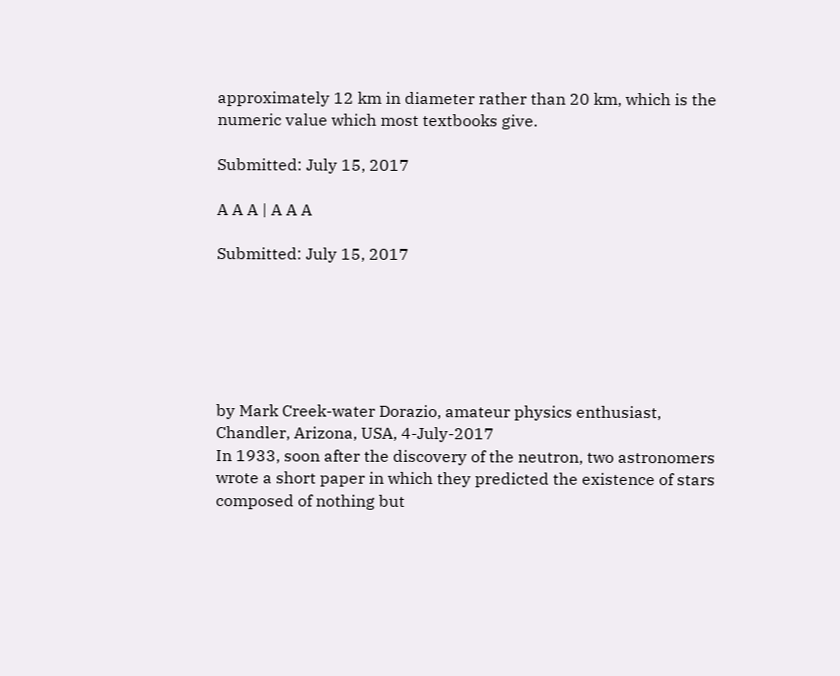approximately 12 km in diameter rather than 20 km, which is the numeric value which most textbooks give.

Submitted: July 15, 2017

A A A | A A A

Submitted: July 15, 2017






by Mark Creek-water Dorazio, amateur physics enthusiast,  Chandler, Arizona, USA, 4-July-2017
In 1933, soon after the discovery of the neutron, two astronomers wrote a short paper in which they predicted the existence of stars composed of nothing but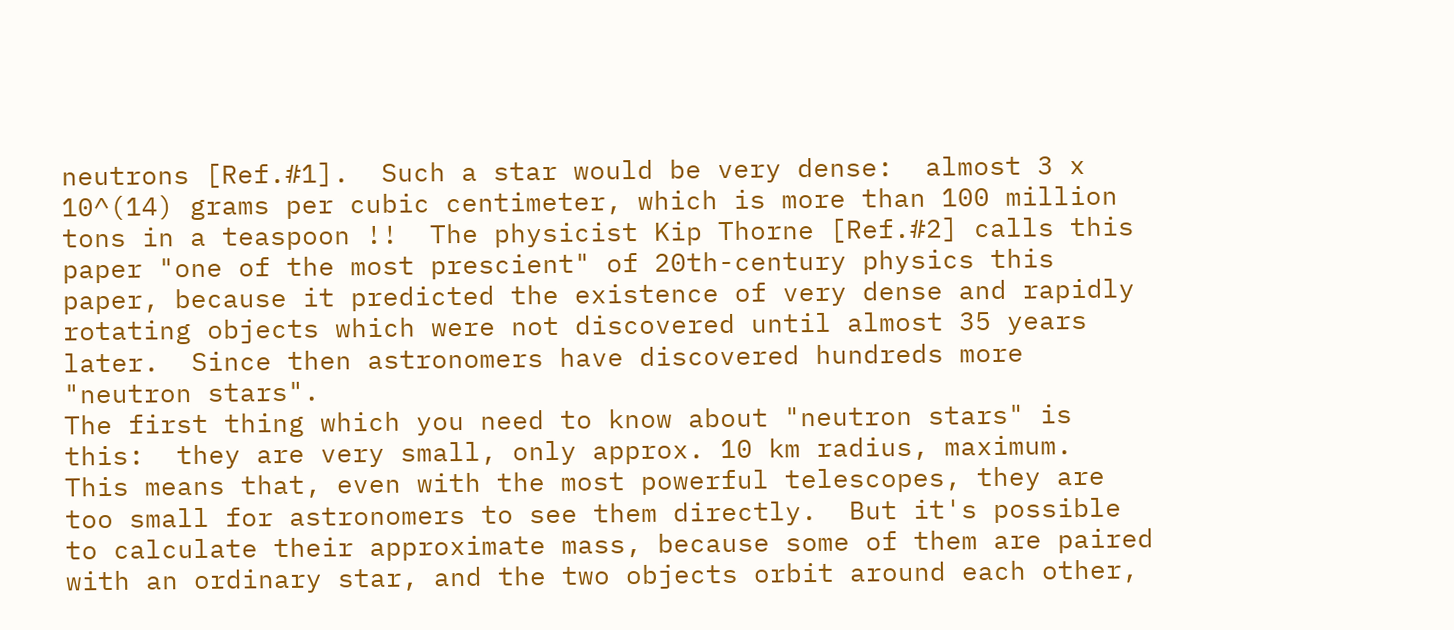neutrons [Ref.#1].  Such a star would be very dense:  almost 3 x 10^(14) grams per cubic centimeter, which is more than 100 million tons in a teaspoon !!  The physicist Kip Thorne [Ref.#2] calls this paper "one of the most prescient" of 20th-century physics this paper, because it predicted the existence of very dense and rapidly rotating objects which were not discovered until almost 35 years later.  Since then astronomers have discovered hundreds more "neutron stars".
The first thing which you need to know about "neutron stars" is this:  they are very small, only approx. 10 km radius, maximum.  This means that, even with the most powerful telescopes, they are too small for astronomers to see them directly.  But it's possible to calculate their approximate mass, because some of them are paired with an ordinary star, and the two objects orbit around each other,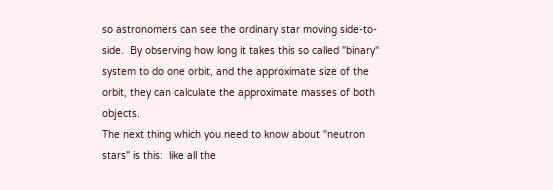so astronomers can see the ordinary star moving side-to-side.  By observing how long it takes this so called "binary" system to do one orbit, and the approximate size of the orbit, they can calculate the approximate masses of both objects.
The next thing which you need to know about "neutron stars" is this:  like all the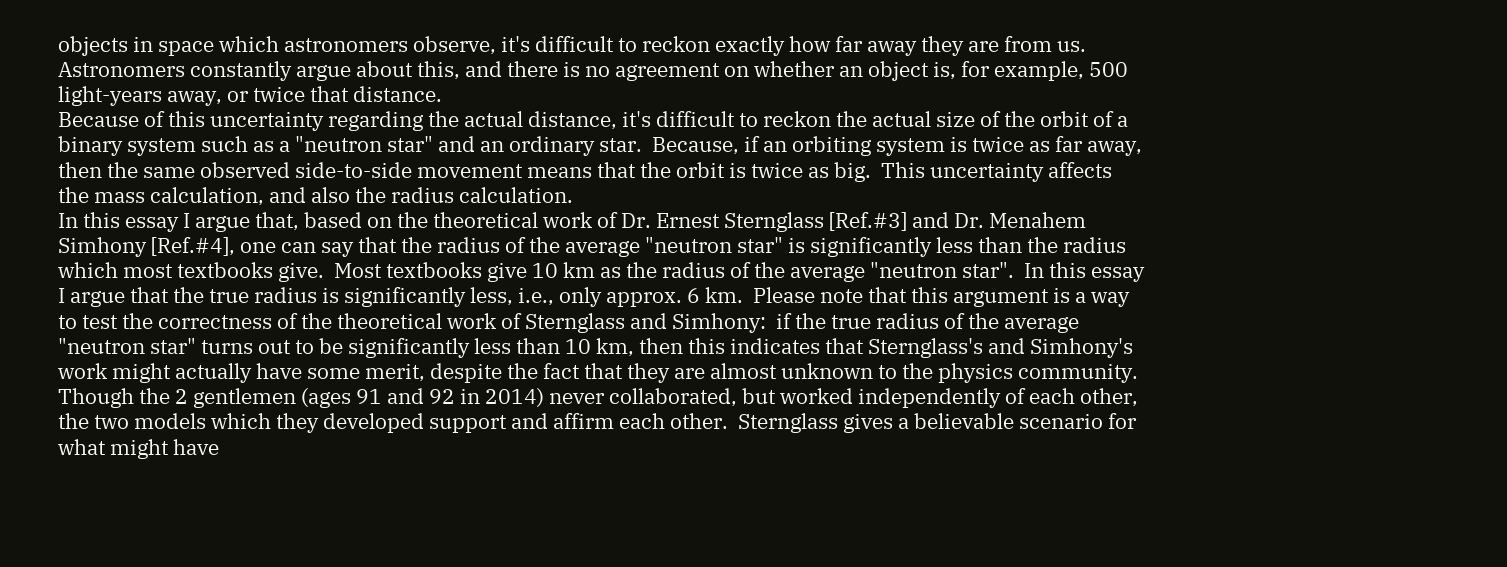objects in space which astronomers observe, it's difficult to reckon exactly how far away they are from us.  Astronomers constantly argue about this, and there is no agreement on whether an object is, for example, 500 light-years away, or twice that distance.
Because of this uncertainty regarding the actual distance, it's difficult to reckon the actual size of the orbit of a binary system such as a "neutron star" and an ordinary star.  Because, if an orbiting system is twice as far away, then the same observed side-to-side movement means that the orbit is twice as big.  This uncertainty affects the mass calculation, and also the radius calculation.
In this essay I argue that, based on the theoretical work of Dr. Ernest Sternglass [Ref.#3] and Dr. Menahem Simhony [Ref.#4], one can say that the radius of the average "neutron star" is significantly less than the radius which most textbooks give.  Most textbooks give 10 km as the radius of the average "neutron star".  In this essay I argue that the true radius is significantly less, i.e., only approx. 6 km.  Please note that this argument is a way to test the correctness of the theoretical work of Sternglass and Simhony:  if the true radius of the average "neutron star" turns out to be significantly less than 10 km, then this indicates that Sternglass's and Simhony's work might actually have some merit, despite the fact that they are almost unknown to the physics community.
Though the 2 gentlemen (ages 91 and 92 in 2014) never collaborated, but worked independently of each other, the two models which they developed support and affirm each other.  Sternglass gives a believable scenario for what might have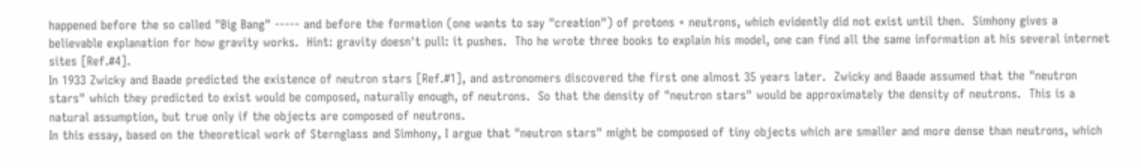happened before the so called "Big Bang" ----- and before the formation (one wants to say "creation") of protons + neutrons, which evidently did not exist until then.  Simhony gives a believable explanation for how gravity works.  Hint: gravity doesn't pull: it pushes.  Tho he wrote three books to explain his model, one can find all the same information at his several internet sites [Ref.#4].
In 1933 Zwicky and Baade predicted the existence of neutron stars [Ref.#1], and astronomers discovered the first one almost 35 years later.  Zwicky and Baade assumed that the "neutron stars" which they predicted to exist would be composed, naturally enough, of neutrons.  So that the density of "neutron stars" would be approximately the density of neutrons.  This is a natural assumption, but true only if the objects are composed of neutrons.
In this essay, based on the theoretical work of Sternglass and Simhony, I argue that "neutron stars" might be composed of tiny objects which are smaller and more dense than neutrons, which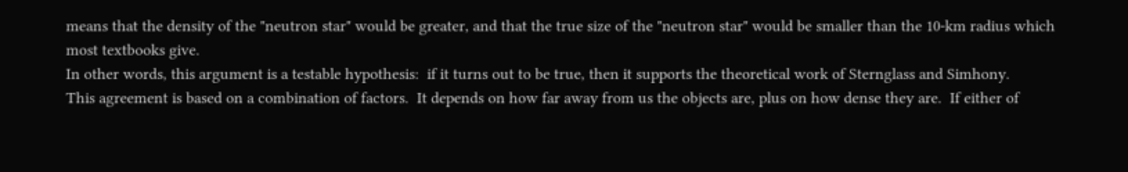means that the density of the "neutron star" would be greater, and that the true size of the "neutron star" would be smaller than the 10-km radius which most textbooks give.
In other words, this argument is a testable hypothesis:  if it turns out to be true, then it supports the theoretical work of Sternglass and Simhony.
This agreement is based on a combination of factors.  It depends on how far away from us the objects are, plus on how dense they are.  If either of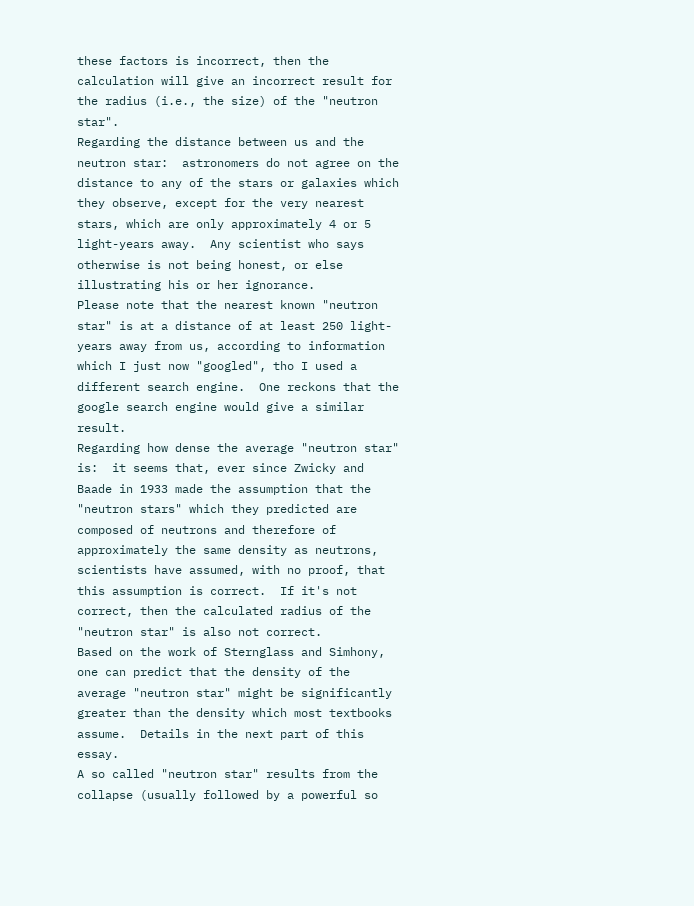these factors is incorrect, then the calculation will give an incorrect result for the radius (i.e., the size) of the "neutron star".
Regarding the distance between us and the neutron star:  astronomers do not agree on the distance to any of the stars or galaxies which they observe, except for the very nearest stars, which are only approximately 4 or 5 light-years away.  Any scientist who says otherwise is not being honest, or else illustrating his or her ignorance.
Please note that the nearest known "neutron star" is at a distance of at least 250 light-years away from us, according to information which I just now "googled", tho I used a different search engine.  One reckons that the google search engine would give a similar result.
Regarding how dense the average "neutron star" is:  it seems that, ever since Zwicky and Baade in 1933 made the assumption that the "neutron stars" which they predicted are composed of neutrons and therefore of approximately the same density as neutrons, scientists have assumed, with no proof, that this assumption is correct.  If it's not correct, then the calculated radius of the "neutron star" is also not correct.
Based on the work of Sternglass and Simhony, one can predict that the density of the average "neutron star" might be significantly greater than the density which most textbooks assume.  Details in the next part of this essay.
A so called "neutron star" results from the collapse (usually followed by a powerful so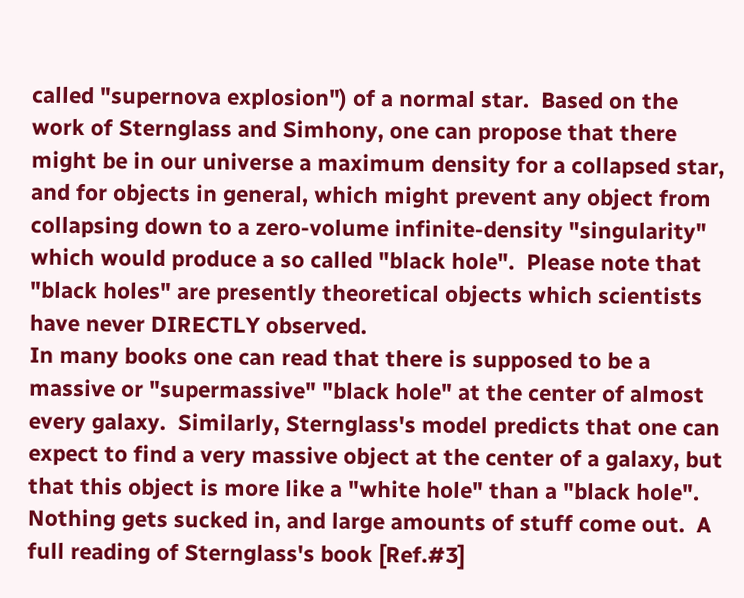called "supernova explosion") of a normal star.  Based on the work of Sternglass and Simhony, one can propose that there might be in our universe a maximum density for a collapsed star, and for objects in general, which might prevent any object from collapsing down to a zero-volume infinite-density "singularity" which would produce a so called "black hole".  Please note that "black holes" are presently theoretical objects which scientists have never DIRECTLY observed.
In many books one can read that there is supposed to be a massive or "supermassive" "black hole" at the center of almost every galaxy.  Similarly, Sternglass's model predicts that one can expect to find a very massive object at the center of a galaxy, but that this object is more like a "white hole" than a "black hole".  Nothing gets sucked in, and large amounts of stuff come out.  A full reading of Sternglass's book [Ref.#3]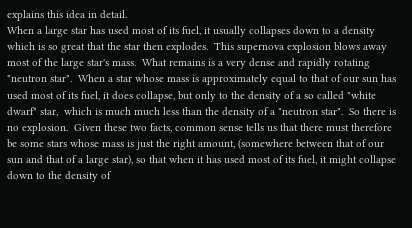explains this idea in detail.
When a large star has used most of its fuel, it usually collapses down to a density which is so great that the star then explodes.  This supernova explosion blows away most of the large star's mass.  What remains is a very dense and rapidly rotating "neutron star".  When a star whose mass is approximately equal to that of our sun has used most of its fuel, it does collapse, but only to the density of a so called "white dwarf" star,  which is much much less than the density of a "neutron star".  So there is no explosion.  Given these two facts, common sense tells us that there must therefore be some stars whose mass is just the right amount, (somewhere between that of our sun and that of a large star), so that when it has used most of its fuel, it might collapse down to the density of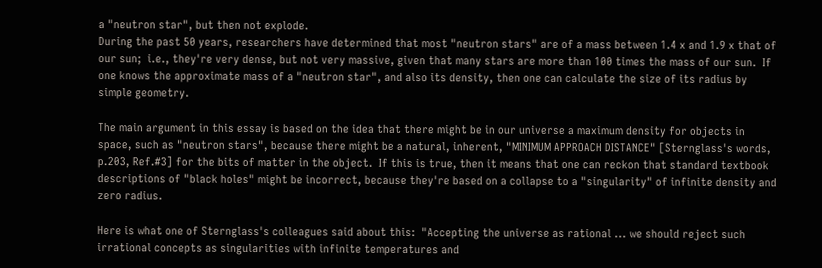a "neutron star", but then not explode.
During the past 50 years, researchers have determined that most "neutron stars" are of a mass between 1.4 x and 1.9 x that of our sun;  i.e., they're very dense, but not very massive, given that many stars are more than 100 times the mass of our sun.  If one knows the approximate mass of a "neutron star", and also its density, then one can calculate the size of its radius by simple geometry.

The main argument in this essay is based on the idea that there might be in our universe a maximum density for objects in space, such as "neutron stars", because there might be a natural, inherent, "MINIMUM APPROACH DISTANCE" [Sternglass's words, p.203, Ref.#3] for the bits of matter in the object.  If this is true, then it means that one can reckon that standard textbook descriptions of "black holes" might be incorrect, because they're based on a collapse to a "singularity" of infinite density and zero radius.

Here is what one of Sternglass's colleagues said about this:  "Accepting the universe as rational ... we should reject such irrational concepts as singularities with infinite temperatures and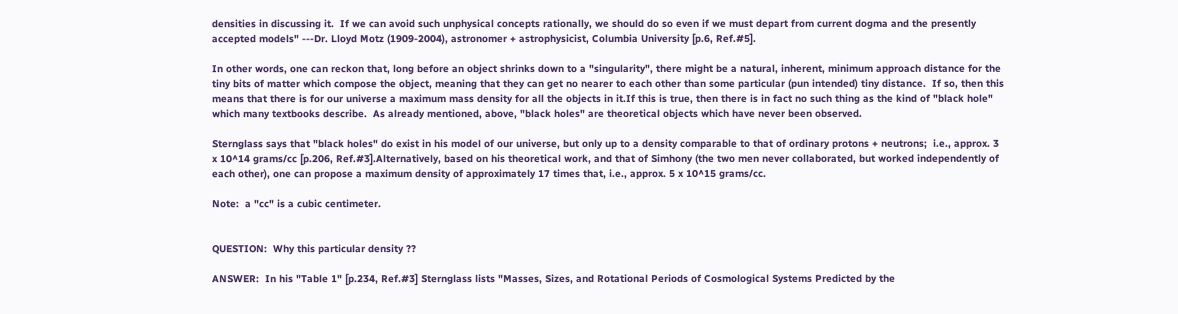densities in discussing it.  If we can avoid such unphysical concepts rationally, we should do so even if we must depart from current dogma and the presently accepted models" ---Dr. Lloyd Motz (1909-2004), astronomer + astrophysicist, Columbia University [p.6, Ref.#5].

In other words, one can reckon that, long before an object shrinks down to a "singularity", there might be a natural, inherent, minimum approach distance for the tiny bits of matter which compose the object, meaning that they can get no nearer to each other than some particular (pun intended) tiny distance.  If so, then this means that there is for our universe a maximum mass density for all the objects in it.If this is true, then there is in fact no such thing as the kind of "black hole" which many textbooks describe.  As already mentioned, above, "black holes" are theoretical objects which have never been observed.

Sternglass says that "black holes" do exist in his model of our universe, but only up to a density comparable to that of ordinary protons + neutrons;  i.e., approx. 3 x 10^14 grams/cc [p.206, Ref.#3].Alternatively, based on his theoretical work, and that of Simhony (the two men never collaborated, but worked independently of each other), one can propose a maximum density of approximately 17 times that, i.e., approx. 5 x 10^15 grams/cc.

Note:  a "cc" is a cubic centimeter.


QUESTION:  Why this particular density ??

ANSWER:  In his "Table 1" [p.234, Ref.#3] Sternglass lists "Masses, Sizes, and Rotational Periods of Cosmological Systems Predicted by the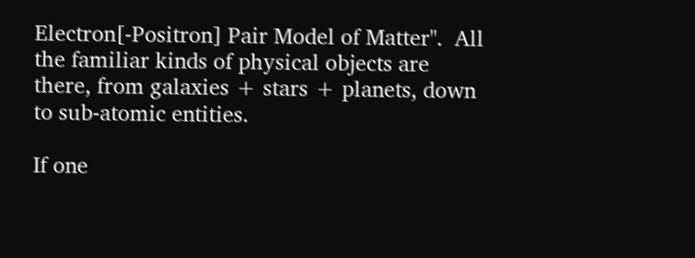Electron[-Positron] Pair Model of Matter".  All the familiar kinds of physical objects are there, from galaxies + stars + planets, down to sub-atomic entities.

If one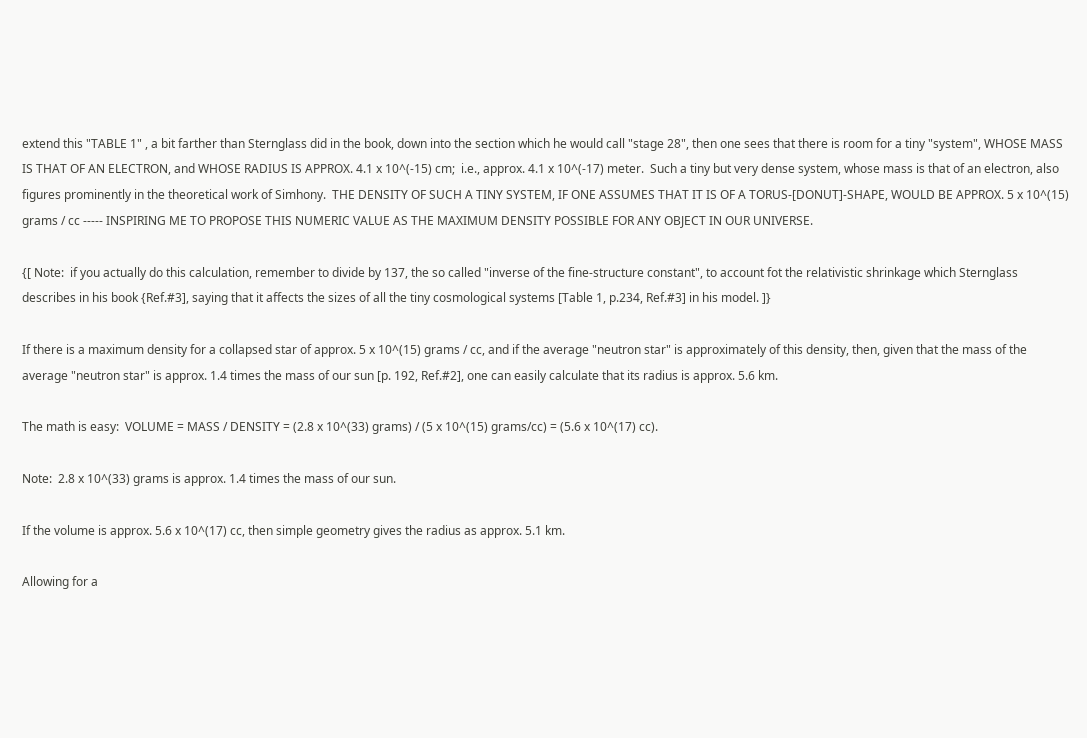extend this "TABLE 1" , a bit farther than Sternglass did in the book, down into the section which he would call "stage 28", then one sees that there is room for a tiny "system", WHOSE MASS IS THAT OF AN ELECTRON, and WHOSE RADIUS IS APPROX. 4.1 x 10^(-15) cm;  i.e., approx. 4.1 x 10^(-17) meter.  Such a tiny but very dense system, whose mass is that of an electron, also figures prominently in the theoretical work of Simhony.  THE DENSITY OF SUCH A TINY SYSTEM, IF ONE ASSUMES THAT IT IS OF A TORUS-[DONUT]-SHAPE, WOULD BE APPROX. 5 x 10^(15) grams / cc ----- INSPIRING ME TO PROPOSE THIS NUMERIC VALUE AS THE MAXIMUM DENSITY POSSIBLE FOR ANY OBJECT IN OUR UNIVERSE.

{[ Note:  if you actually do this calculation, remember to divide by 137, the so called "inverse of the fine-structure constant", to account fot the relativistic shrinkage which Sternglass describes in his book {Ref.#3], saying that it affects the sizes of all the tiny cosmological systems [Table 1, p.234, Ref.#3] in his model. ]}

If there is a maximum density for a collapsed star of approx. 5 x 10^(15) grams / cc, and if the average "neutron star" is approximately of this density, then, given that the mass of the average "neutron star" is approx. 1.4 times the mass of our sun [p. 192, Ref.#2], one can easily calculate that its radius is approx. 5.6 km.

The math is easy:  VOLUME = MASS / DENSITY = (2.8 x 10^(33) grams) / (5 x 10^(15) grams/cc) = (5.6 x 10^(17) cc).

Note:  2.8 x 10^(33) grams is approx. 1.4 times the mass of our sun.

If the volume is approx. 5.6 x 10^(17) cc, then simple geometry gives the radius as approx. 5.1 km.

Allowing for a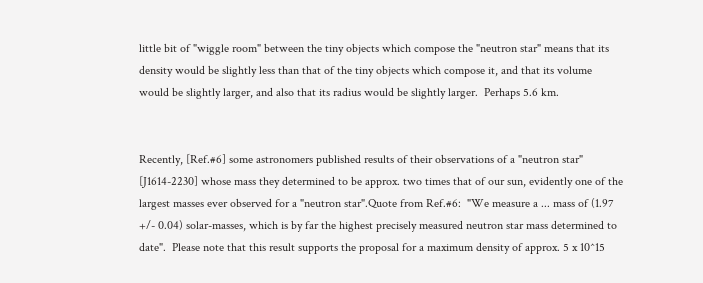little bit of "wiggle room" between the tiny objects which compose the "neutron star" means that its density would be slightly less than that of the tiny objects which compose it, and that its volume would be slightly larger, and also that its radius would be slightly larger.  Perhaps 5.6 km.


Recently, [Ref.#6] some astronomers published results of their observations of a "neutron star" [J1614-2230] whose mass they determined to be approx. two times that of our sun, evidently one of the largest masses ever observed for a "neutron star".Quote from Ref.#6:  "We measure a ... mass of (1.97 +/- 0.04) solar-masses, which is by far the highest precisely measured neutron star mass determined to date".  Please note that this result supports the proposal for a maximum density of approx. 5 x 10^15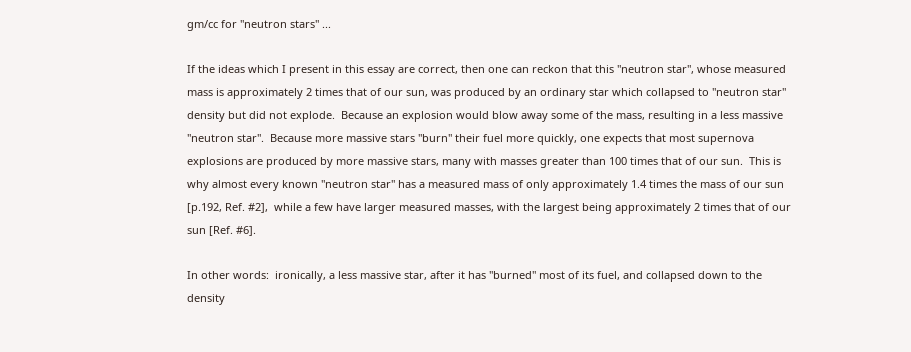gm/cc for "neutron stars" ...

If the ideas which I present in this essay are correct, then one can reckon that this "neutron star", whose measured mass is approximately 2 times that of our sun, was produced by an ordinary star which collapsed to "neutron star" density but did not explode.  Because an explosion would blow away some of the mass, resulting in a less massive "neutron star".  Because more massive stars "burn" their fuel more quickly, one expects that most supernova explosions are produced by more massive stars, many with masses greater than 100 times that of our sun.  This is why almost every known "neutron star" has a measured mass of only approximately 1.4 times the mass of our sun [p.192, Ref. #2],  while a few have larger measured masses, with the largest being approximately 2 times that of our sun [Ref. #6].

In other words:  ironically, a less massive star, after it has "burned" most of its fuel, and collapsed down to the density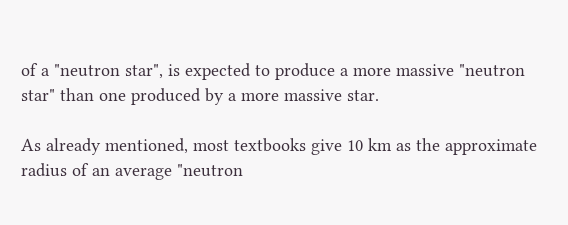of a "neutron star", is expected to produce a more massive "neutron star" than one produced by a more massive star.

As already mentioned, most textbooks give 10 km as the approximate radius of an average "neutron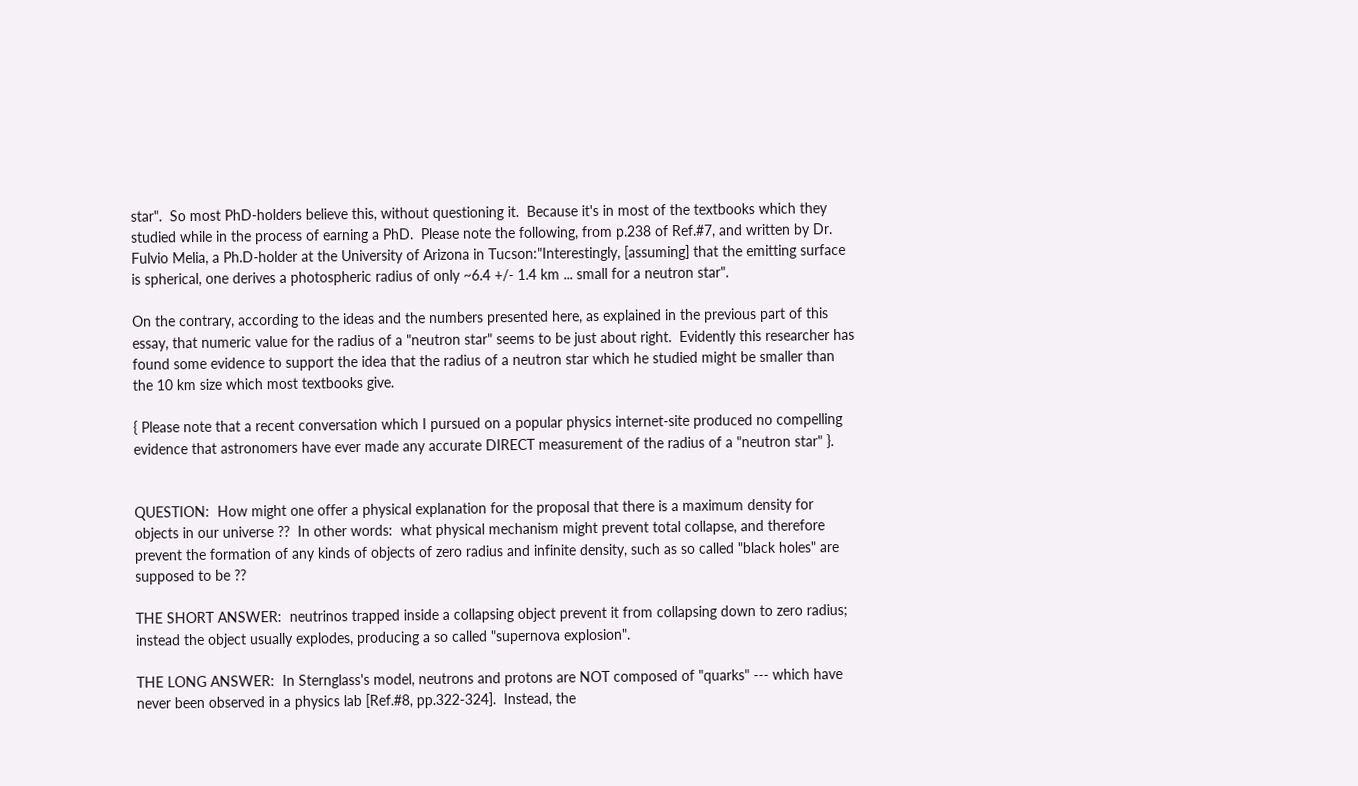star".  So most PhD-holders believe this, without questioning it.  Because it's in most of the textbooks which they studied while in the process of earning a PhD.  Please note the following, from p.238 of Ref.#7, and written by Dr. Fulvio Melia, a Ph.D-holder at the University of Arizona in Tucson:"Interestingly, [assuming] that the emitting surface is spherical, one derives a photospheric radius of only ~6.4 +/- 1.4 km ... small for a neutron star".

On the contrary, according to the ideas and the numbers presented here, as explained in the previous part of this essay, that numeric value for the radius of a "neutron star" seems to be just about right.  Evidently this researcher has found some evidence to support the idea that the radius of a neutron star which he studied might be smaller than the 10 km size which most textbooks give.

{ Please note that a recent conversation which I pursued on a popular physics internet-site produced no compelling evidence that astronomers have ever made any accurate DIRECT measurement of the radius of a "neutron star" }.


QUESTION:  How might one offer a physical explanation for the proposal that there is a maximum density for objects in our universe ??  In other words:  what physical mechanism might prevent total collapse, and therefore prevent the formation of any kinds of objects of zero radius and infinite density, such as so called "black holes" are supposed to be ??

THE SHORT ANSWER:  neutrinos trapped inside a collapsing object prevent it from collapsing down to zero radius;  instead the object usually explodes, producing a so called "supernova explosion".

THE LONG ANSWER:  In Sternglass's model, neutrons and protons are NOT composed of "quarks" --- which have never been observed in a physics lab [Ref.#8, pp.322-324].  Instead, the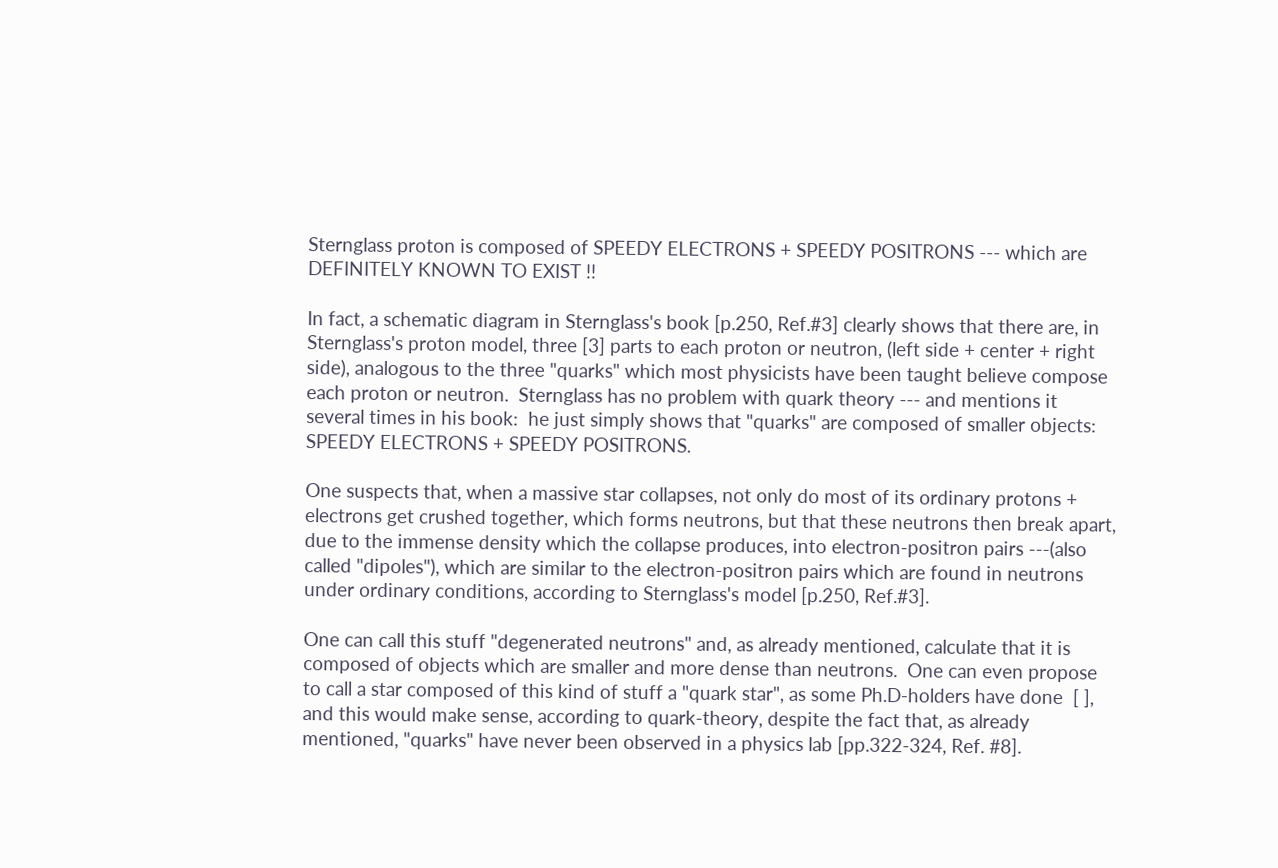Sternglass proton is composed of SPEEDY ELECTRONS + SPEEDY POSITRONS --- which are DEFINITELY KNOWN TO EXIST !!

In fact, a schematic diagram in Sternglass's book [p.250, Ref.#3] clearly shows that there are, in Sternglass's proton model, three [3] parts to each proton or neutron, (left side + center + right side), analogous to the three "quarks" which most physicists have been taught believe compose each proton or neutron.  Sternglass has no problem with quark theory --- and mentions it several times in his book:  he just simply shows that "quarks" are composed of smaller objects:  SPEEDY ELECTRONS + SPEEDY POSITRONS.

One suspects that, when a massive star collapses, not only do most of its ordinary protons + electrons get crushed together, which forms neutrons, but that these neutrons then break apart, due to the immense density which the collapse produces, into electron-positron pairs ---(also called "dipoles"), which are similar to the electron-positron pairs which are found in neutrons under ordinary conditions, according to Sternglass's model [p.250, Ref.#3].

One can call this stuff "degenerated neutrons" and, as already mentioned, calculate that it is composed of objects which are smaller and more dense than neutrons.  One can even propose to call a star composed of this kind of stuff a "quark star", as some Ph.D-holders have done  [ ], and this would make sense, according to quark-theory, despite the fact that, as already mentioned, "quarks" have never been observed in a physics lab [pp.322-324, Ref. #8].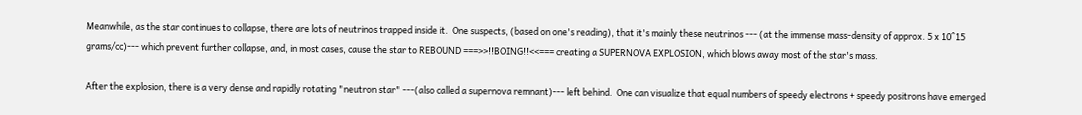Meanwhile, as the star continues to collapse, there are lots of neutrinos trapped inside it.  One suspects, (based on one's reading), that it's mainly these neutrinos --- (at the immense mass-density of approx. 5 x 10^15 grams/cc)--- which prevent further collapse, and, in most cases, cause the star to REBOUND ===>>!!BOING!!<<=== creating a SUPERNOVA EXPLOSION, which blows away most of the star's mass.

After the explosion, there is a very dense and rapidly rotating "neutron star" ---(also called a supernova remnant)--- left behind.  One can visualize that equal numbers of speedy electrons + speedy positrons have emerged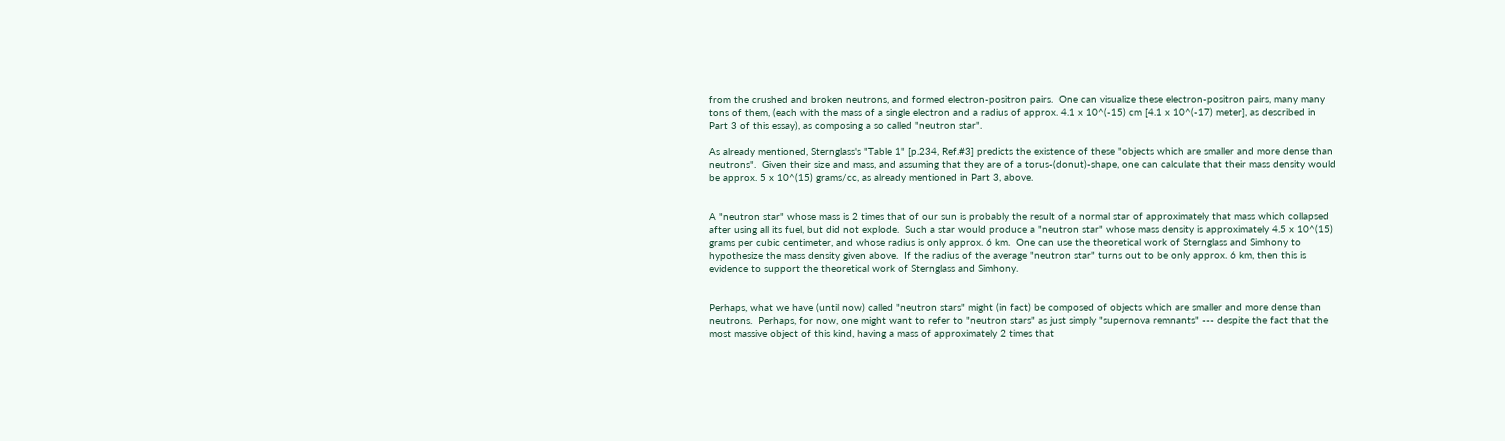from the crushed and broken neutrons, and formed electron-positron pairs.  One can visualize these electron-positron pairs, many many tons of them, (each with the mass of a single electron and a radius of approx. 4.1 x 10^(-15) cm [4.1 x 10^(-17) meter], as described in Part 3 of this essay), as composing a so called "neutron star".

As already mentioned, Sternglass's "Table 1" [p.234, Ref.#3] predicts the existence of these "objects which are smaller and more dense than neutrons".  Given their size and mass, and assuming that they are of a torus-(donut)-shape, one can calculate that their mass density would be approx. 5 x 10^(15) grams/cc, as already mentioned in Part 3, above.


A "neutron star" whose mass is 2 times that of our sun is probably the result of a normal star of approximately that mass which collapsed after using all its fuel, but did not explode.  Such a star would produce a "neutron star" whose mass density is approximately 4.5 x 10^(15) grams per cubic centimeter, and whose radius is only approx. 6 km.  One can use the theoretical work of Sternglass and Simhony to hypothesize the mass density given above.  If the radius of the average "neutron star" turns out to be only approx. 6 km, then this is evidence to support the theoretical work of Sternglass and Simhony.


Perhaps, what we have (until now) called "neutron stars" might (in fact) be composed of objects which are smaller and more dense than neutrons.  Perhaps, for now, one might want to refer to "neutron stars" as just simply "supernova remnants" --- despite the fact that the most massive object of this kind, having a mass of approximately 2 times that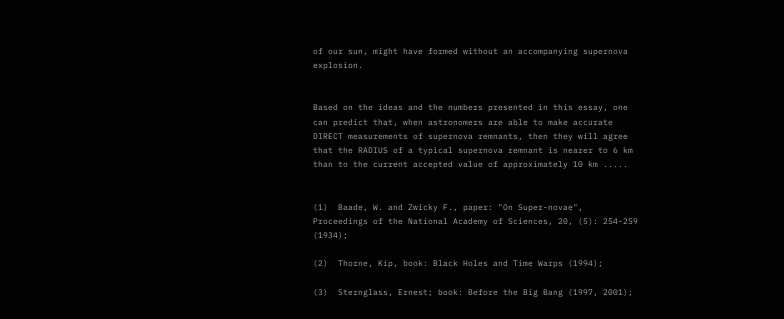of our sun, might have formed without an accompanying supernova explosion.


Based on the ideas and the numbers presented in this essay, one can predict that, when astronomers are able to make accurate DIRECT measurements of supernova remnants, then they will agree that the RADIUS of a typical supernova remnant is nearer to 6 km than to the current accepted value of approximately 10 km .....


(1)  Baade, W. and Zwicky F., paper: "On Super-novae", Proceedings of the National Academy of Sciences, 20, (5): 254-259 (1934);

(2)  Thorne, Kip, book: Black Holes and Time Warps (1994);

(3)  Sternglass, Ernest; book: Before the Big Bang (1997, 2001);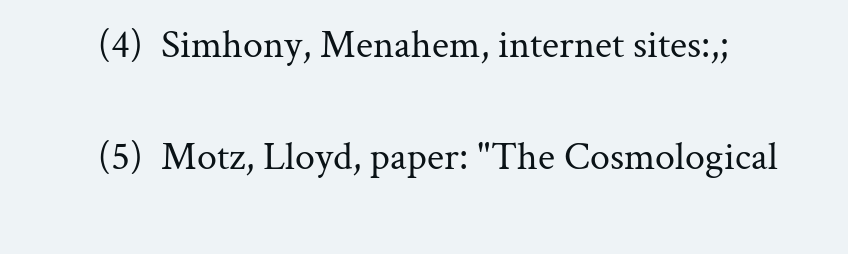(4)  Simhony, Menahem, internet sites:,;

(5)  Motz, Lloyd, paper: "The Cosmological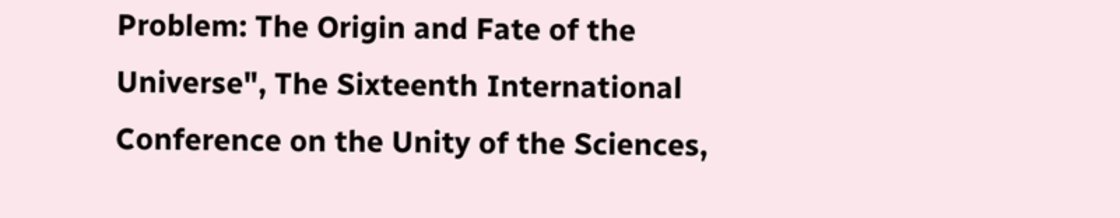Problem: The Origin and Fate of the Universe", The Sixteenth International Conference on the Unity of the Sciences,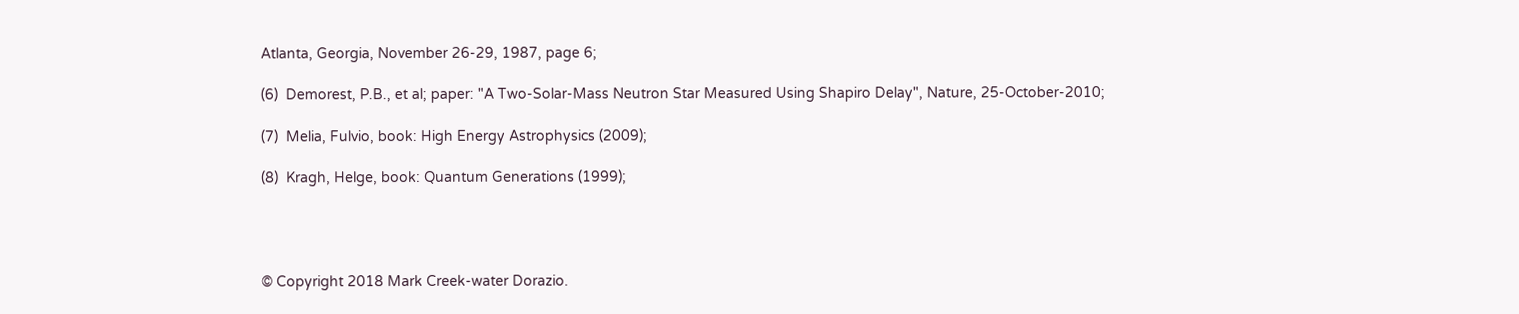Atlanta, Georgia, November 26-29, 1987, page 6;

(6)  Demorest, P.B., et al; paper: "A Two-Solar-Mass Neutron Star Measured Using Shapiro Delay", Nature, 25-October-2010;

(7)  Melia, Fulvio, book: High Energy Astrophysics (2009);

(8)  Kragh, Helge, book: Quantum Generations (1999);




© Copyright 2018 Mark Creek-water Dorazio.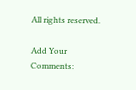All rights reserved.

Add Your Comments: